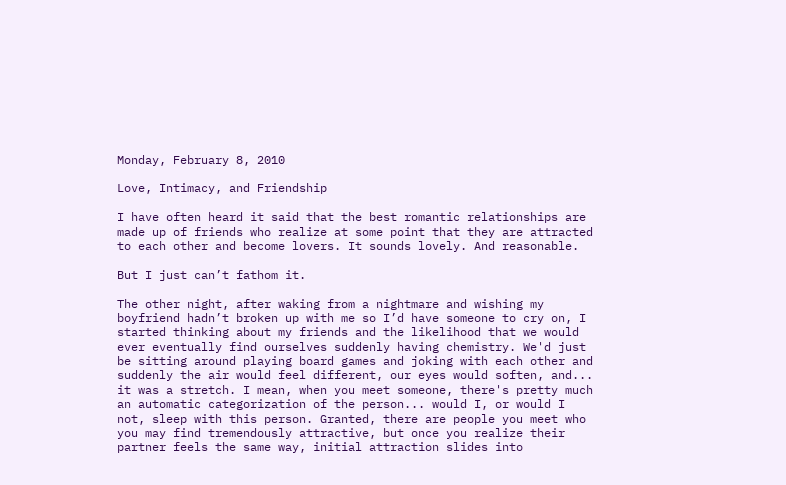Monday, February 8, 2010

Love, Intimacy, and Friendship

I have often heard it said that the best romantic relationships are made up of friends who realize at some point that they are attracted to each other and become lovers. It sounds lovely. And reasonable.

But I just can’t fathom it.

The other night, after waking from a nightmare and wishing my boyfriend hadn’t broken up with me so I’d have someone to cry on, I started thinking about my friends and the likelihood that we would ever eventually find ourselves suddenly having chemistry. We'd just be sitting around playing board games and joking with each other and suddenly the air would feel different, our eyes would soften, and... it was a stretch. I mean, when you meet someone, there's pretty much an automatic categorization of the person... would I, or would I not, sleep with this person. Granted, there are people you meet who you may find tremendously attractive, but once you realize their partner feels the same way, initial attraction slides into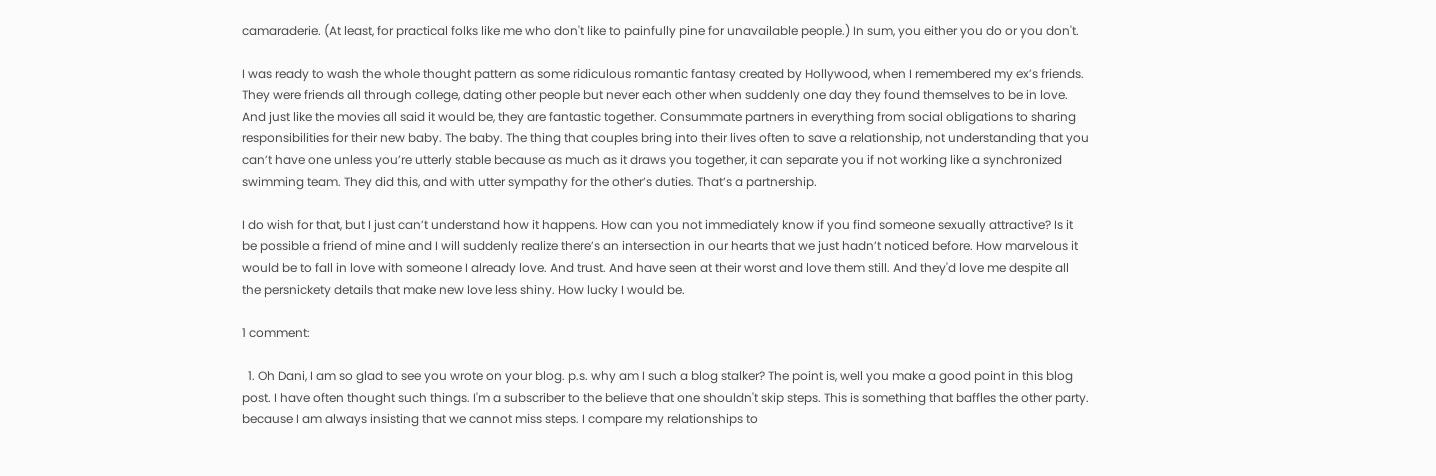camaraderie. (At least, for practical folks like me who don't like to painfully pine for unavailable people.) In sum, you either you do or you don't.

I was ready to wash the whole thought pattern as some ridiculous romantic fantasy created by Hollywood, when I remembered my ex’s friends. They were friends all through college, dating other people but never each other when suddenly one day they found themselves to be in love. And just like the movies all said it would be, they are fantastic together. Consummate partners in everything from social obligations to sharing responsibilities for their new baby. The baby. The thing that couples bring into their lives often to save a relationship, not understanding that you can’t have one unless you’re utterly stable because as much as it draws you together, it can separate you if not working like a synchronized swimming team. They did this, and with utter sympathy for the other’s duties. That’s a partnership.

I do wish for that, but I just can’t understand how it happens. How can you not immediately know if you find someone sexually attractive? Is it be possible a friend of mine and I will suddenly realize there’s an intersection in our hearts that we just hadn’t noticed before. How marvelous it would be to fall in love with someone I already love. And trust. And have seen at their worst and love them still. And they'd love me despite all the persnickety details that make new love less shiny. How lucky I would be.

1 comment:

  1. Oh Dani, I am so glad to see you wrote on your blog. p.s. why am I such a blog stalker? The point is, well you make a good point in this blog post. I have often thought such things. I'm a subscriber to the believe that one shouldn't skip steps. This is something that baffles the other party. because I am always insisting that we cannot miss steps. I compare my relationships to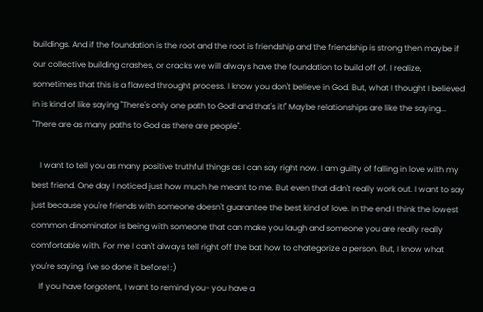buildings. And if the foundation is the root and the root is friendship and the friendship is strong then maybe if our collective building crashes, or cracks we will always have the foundation to build off of. I realize, sometimes that this is a flawed throught process. I know you don't believe in God. But, what I thought I believed in is kind of like saying "There's only one path to God! and that's it!" Maybe relationships are like the saying... "There are as many paths to God as there are people".

    I want to tell you as many positive truthful things as I can say right now. I am guilty of falling in love with my best friend. One day I noticed just how much he meant to me. But even that didn't really work out. I want to say just because you're friends with someone doesn't guarantee the best kind of love. In the end I think the lowest common dinominator is being with someone that can make you laugh and someone you are really really comfortable with. For me I can't always tell right off the bat how to chategorize a person. But, I know what you're saying. I've so done it before! :)
    If you have forgotent, I want to remind you- you have a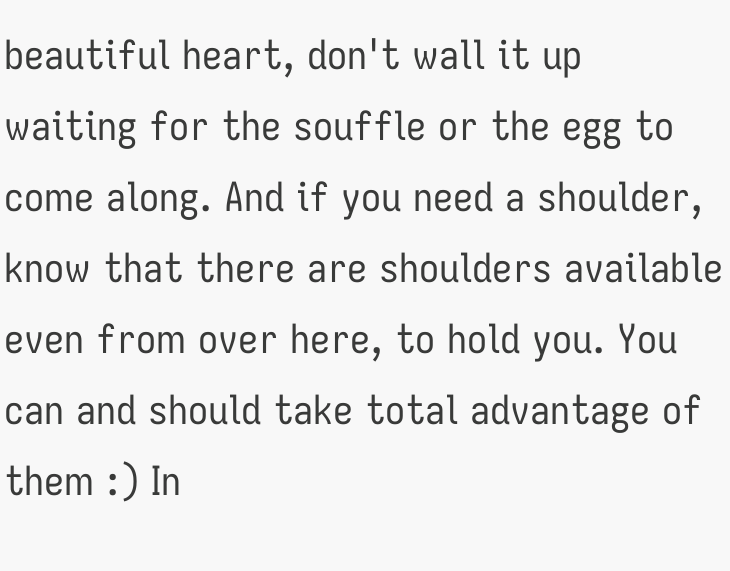beautiful heart, don't wall it up waiting for the souffle or the egg to come along. And if you need a shoulder, know that there are shoulders available even from over here, to hold you. You can and should take total advantage of them :) In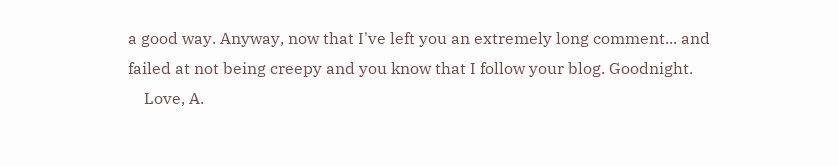a good way. Anyway, now that I've left you an extremely long comment... and failed at not being creepy and you know that I follow your blog. Goodnight.
    Love, A.